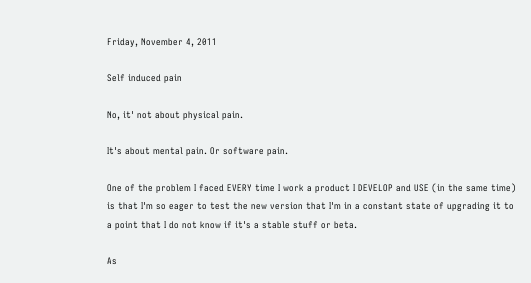Friday, November 4, 2011

Self induced pain

No, it' not about physical pain.

It's about mental pain. Or software pain.

One of the problem I faced EVERY time I work a product I DEVELOP and USE (in the same time) is that I'm so eager to test the new version that I'm in a constant state of upgrading it to a point that I do not know if it's a stable stuff or beta.

As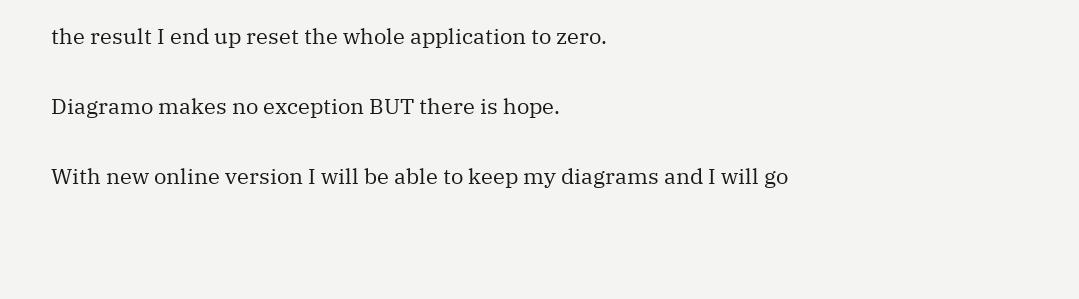the result I end up reset the whole application to zero.

Diagramo makes no exception BUT there is hope.

With new online version I will be able to keep my diagrams and I will go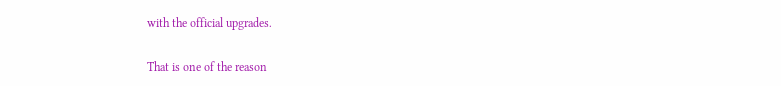with the official upgrades.

That is one of the reason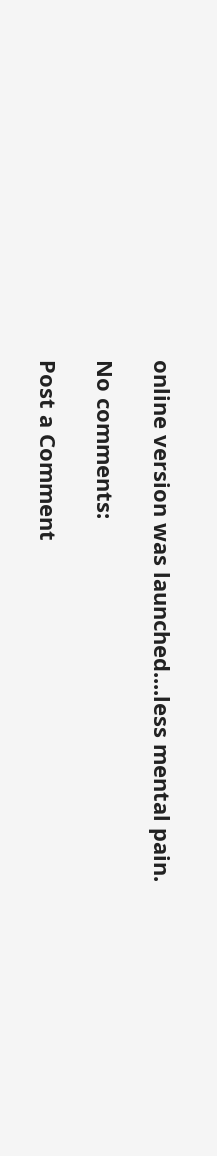online version was launched....less mental pain.

No comments:

Post a Comment